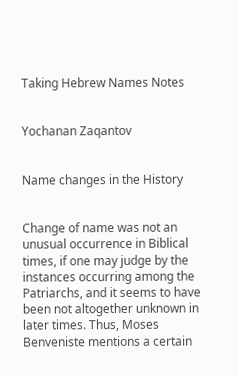Taking Hebrew Names Notes


Yochanan Zaqantov


Name changes in the History


Change of name was not an unusual occurrence in Biblical times, if one may judge by the instances occurring among the Patriarchs, and it seems to have been not altogether unknown in later times. Thus, Moses Benveniste mentions a certain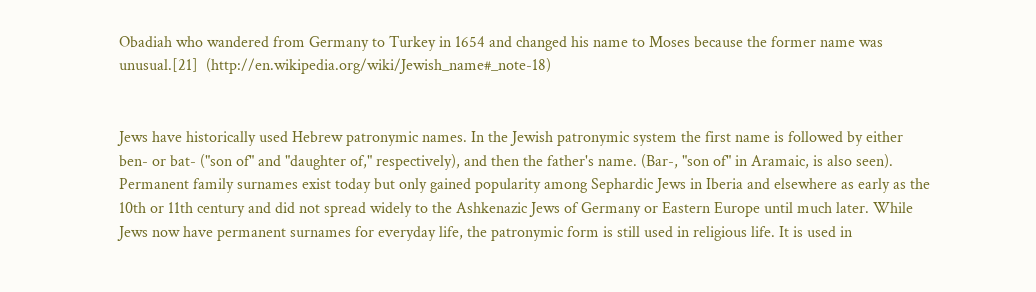Obadiah who wandered from Germany to Turkey in 1654 and changed his name to Moses because the former name was unusual.[21]  (http://en.wikipedia.org/wiki/Jewish_name#_note-18)


Jews have historically used Hebrew patronymic names. In the Jewish patronymic system the first name is followed by either ben- or bat- ("son of" and "daughter of," respectively), and then the father's name. (Bar-, "son of" in Aramaic, is also seen). Permanent family surnames exist today but only gained popularity among Sephardic Jews in Iberia and elsewhere as early as the 10th or 11th century and did not spread widely to the Ashkenazic Jews of Germany or Eastern Europe until much later. While Jews now have permanent surnames for everyday life, the patronymic form is still used in religious life. It is used in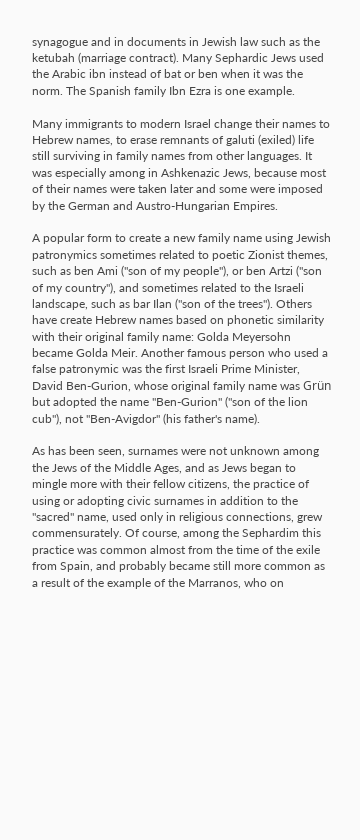synagogue and in documents in Jewish law such as the ketubah (marriage contract). Many Sephardic Jews used the Arabic ibn instead of bat or ben when it was the norm. The Spanish family Ibn Ezra is one example.

Many immigrants to modern Israel change their names to Hebrew names, to erase remnants of galuti (exiled) life still surviving in family names from other languages. It was especially among in Ashkenazic Jews, because most of their names were taken later and some were imposed by the German and Austro-Hungarian Empires.

A popular form to create a new family name using Jewish patronymics sometimes related to poetic Zionist themes, such as ben Ami ("son of my people"), or ben Artzi ("son of my country"), and sometimes related to the Israeli landscape, such as bar Ilan ("son of the trees"). Others have create Hebrew names based on phonetic similarity with their original family name: Golda Meyersohn became Golda Meir. Another famous person who used a false patronymic was the first Israeli Prime Minister, David Ben-Gurion, whose original family name was Grün but adopted the name "Ben-Gurion" ("son of the lion cub"), not "Ben-Avigdor" (his father's name).

As has been seen, surnames were not unknown among the Jews of the Middle Ages, and as Jews began to mingle more with their fellow citizens, the practice of using or adopting civic surnames in addition to the "sacred" name, used only in religious connections, grew commensurately. Of course, among the Sephardim this practice was common almost from the time of the exile from Spain, and probably became still more common as a result of the example of the Marranos, who on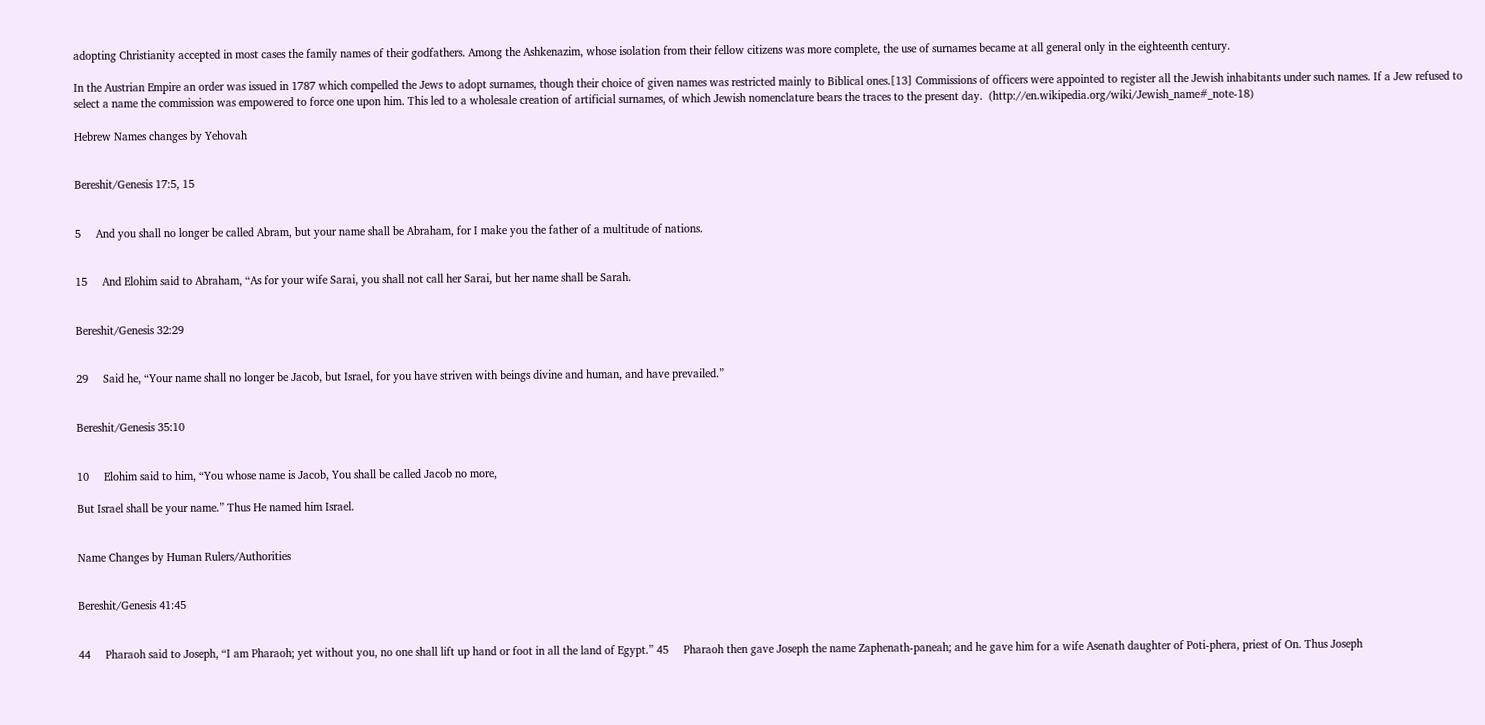adopting Christianity accepted in most cases the family names of their godfathers. Among the Ashkenazim, whose isolation from their fellow citizens was more complete, the use of surnames became at all general only in the eighteenth century.

In the Austrian Empire an order was issued in 1787 which compelled the Jews to adopt surnames, though their choice of given names was restricted mainly to Biblical ones.[13] Commissions of officers were appointed to register all the Jewish inhabitants under such names. If a Jew refused to select a name the commission was empowered to force one upon him. This led to a wholesale creation of artificial surnames, of which Jewish nomenclature bears the traces to the present day.  (http://en.wikipedia.org/wiki/Jewish_name#_note-18)

Hebrew Names changes by Yehovah


Bereshit/Genesis 17:5, 15


5     And you shall no longer be called Abram, but your name shall be Abraham, for I make you the father of a multitude of nations.


15     And Elohim said to Abraham, “As for your wife Sarai, you shall not call her Sarai, but her name shall be Sarah.


Bereshit/Genesis 32:29


29     Said he, “Your name shall no longer be Jacob, but Israel, for you have striven with beings divine and human, and have prevailed.”


Bereshit/Genesis 35:10


10     Elohim said to him, “You whose name is Jacob, You shall be called Jacob no more,

But Israel shall be your name.” Thus He named him Israel.


Name Changes by Human Rulers/Authorities


Bereshit/Genesis 41:45


44     Pharaoh said to Joseph, “I am Pharaoh; yet without you, no one shall lift up hand or foot in all the land of Egypt.” 45     Pharaoh then gave Joseph the name Zaphenath-paneah; and he gave him for a wife Asenath daughter of Poti-phera, priest of On. Thus Joseph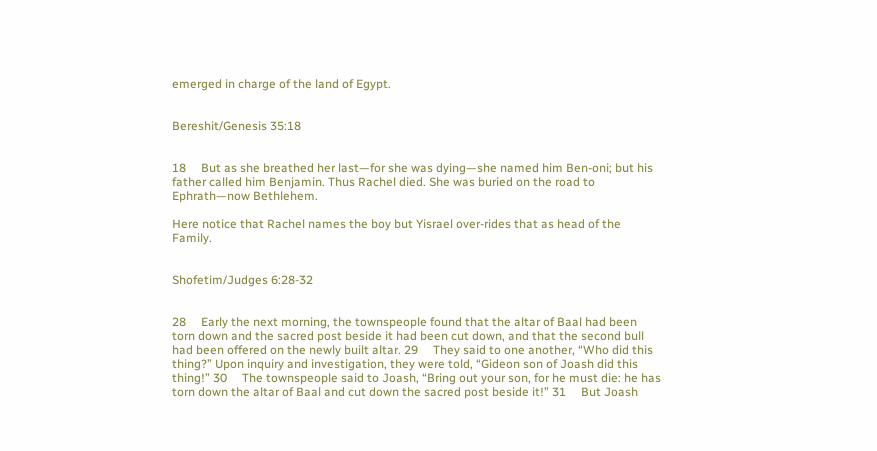emerged in charge of the land of Egypt.


Bereshit/Genesis 35:18


18     But as she breathed her last—for she was dying—she named him Ben-oni; but his father called him Benjamin. Thus Rachel died. She was buried on the road to Ephrath—now Bethlehem.

Here notice that Rachel names the boy but Yisrael over-rides that as head of the Family.


Shofetim/Judges 6:28-32


28     Early the next morning, the townspeople found that the altar of Baal had been torn down and the sacred post beside it had been cut down, and that the second bull had been offered on the newly built altar. 29     They said to one another, “Who did this thing?” Upon inquiry and investigation, they were told, “Gideon son of Joash did this thing!” 30     The townspeople said to Joash, “Bring out your son, for he must die: he has torn down the altar of Baal and cut down the sacred post beside it!” 31     But Joash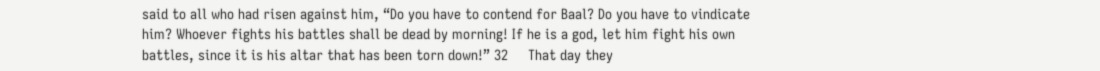said to all who had risen against him, “Do you have to contend for Baal? Do you have to vindicate him? Whoever fights his battles shall be dead by morning! If he is a god, let him fight his own battles, since it is his altar that has been torn down!” 32     That day they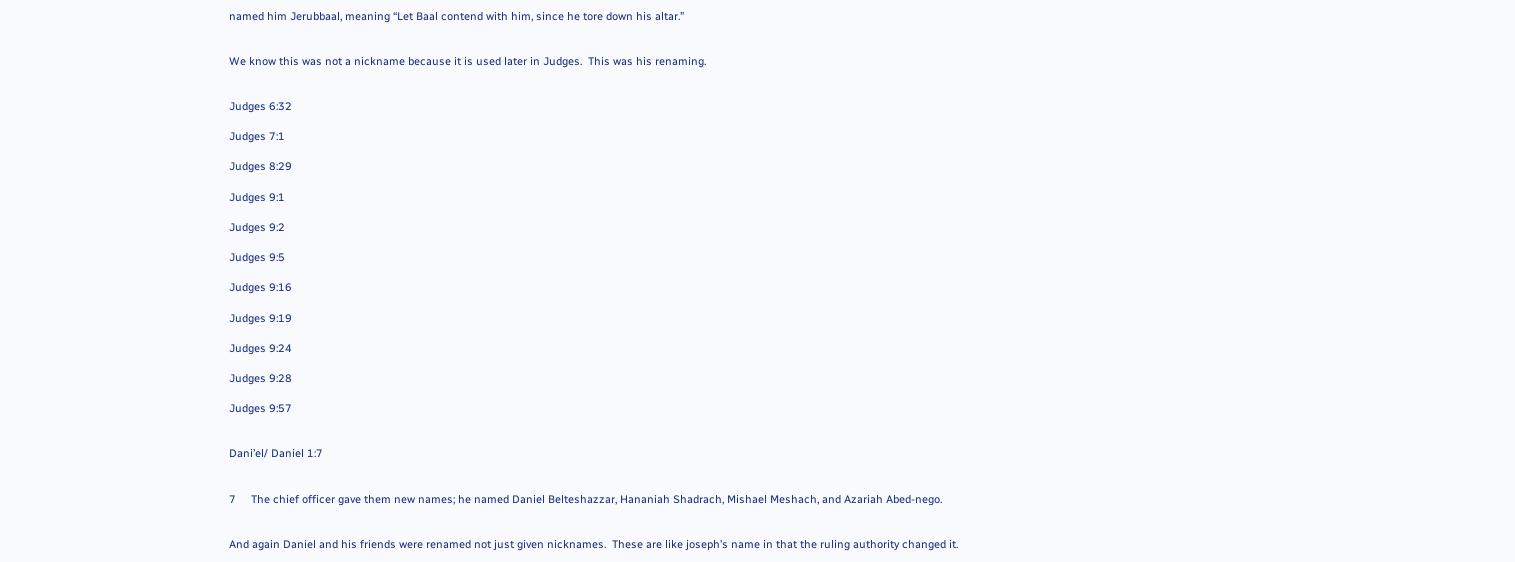named him Jerubbaal, meaning “Let Baal contend with him, since he tore down his altar.”


We know this was not a nickname because it is used later in Judges.  This was his renaming.


Judges 6:32

Judges 7:1

Judges 8:29

Judges 9:1

Judges 9:2

Judges 9:5

Judges 9:16

Judges 9:19

Judges 9:24

Judges 9:28

Judges 9:57


Dani’el/ Daniel 1:7


7     The chief officer gave them new names; he named Daniel Belteshazzar, Hananiah Shadrach, Mishael Meshach, and Azariah Abed-nego.


And again Daniel and his friends were renamed not just given nicknames.  These are like joseph’s name in that the ruling authority changed it.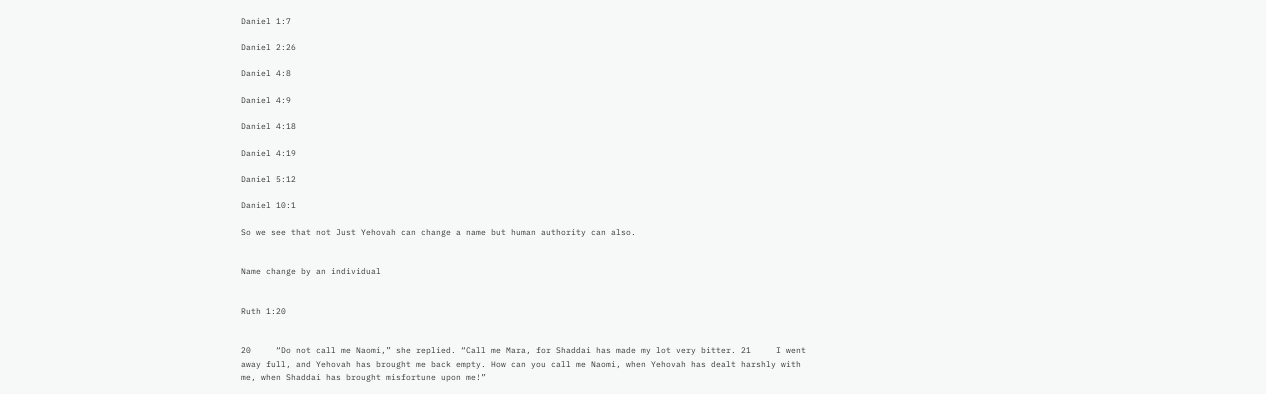Daniel 1:7

Daniel 2:26

Daniel 4:8

Daniel 4:9

Daniel 4:18

Daniel 4:19

Daniel 5:12

Daniel 10:1

So we see that not Just Yehovah can change a name but human authority can also.


Name change by an individual


Ruth 1:20


20     “Do not call me Naomi,” she replied. “Call me Mara, for Shaddai has made my lot very bitter. 21     I went away full, and Yehovah has brought me back empty. How can you call me Naomi, when Yehovah has dealt harshly with me, when Shaddai has brought misfortune upon me!”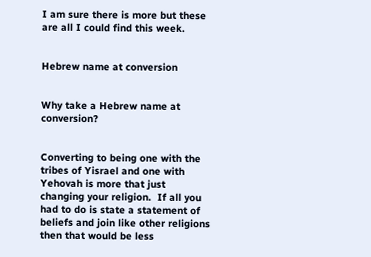I am sure there is more but these are all I could find this week.


Hebrew name at conversion


Why take a Hebrew name at conversion?


Converting to being one with the tribes of Yisrael and one with Yehovah is more that just changing your religion.  If all you had to do is state a statement of beliefs and join like other religions then that would be less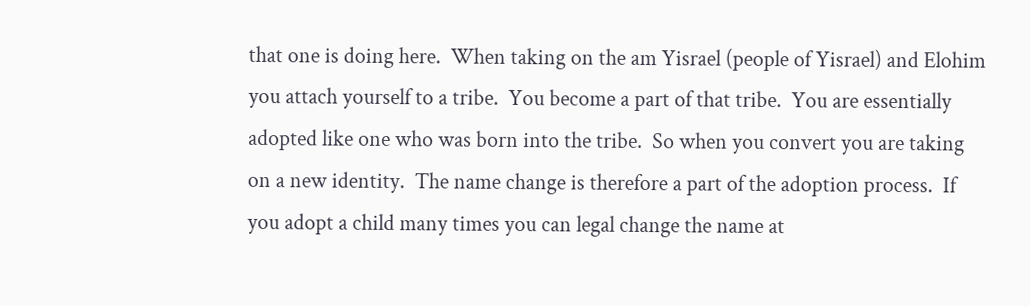that one is doing here.  When taking on the am Yisrael (people of Yisrael) and Elohim you attach yourself to a tribe.  You become a part of that tribe.  You are essentially adopted like one who was born into the tribe.  So when you convert you are taking on a new identity.  The name change is therefore a part of the adoption process.  If you adopt a child many times you can legal change the name at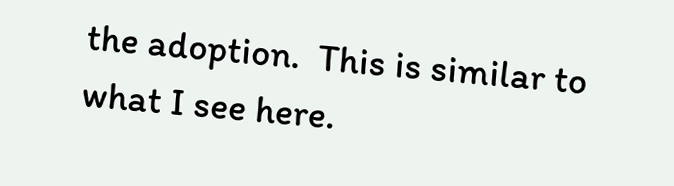the adoption.  This is similar to what I see here.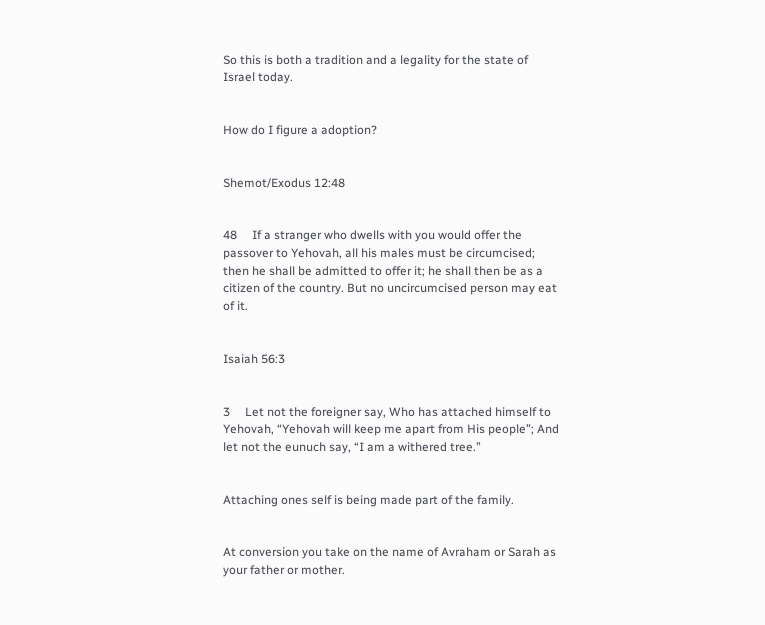So this is both a tradition and a legality for the state of Israel today.


How do I figure a adoption?


Shemot/Exodus 12:48


48     If a stranger who dwells with you would offer the passover to Yehovah, all his males must be circumcised; then he shall be admitted to offer it; he shall then be as a citizen of the country. But no uncircumcised person may eat of it.


Isaiah 56:3


3     Let not the foreigner say, Who has attached himself to Yehovah, “Yehovah will keep me apart from His people”; And let not the eunuch say, “I am a withered tree.”


Attaching ones self is being made part of the family.


At conversion you take on the name of Avraham or Sarah as your father or mother.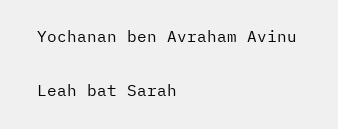Yochanan ben Avraham Avinu

Leah bat Sarah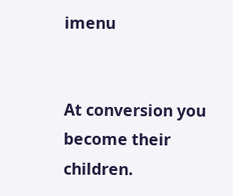imenu


At conversion you become their children.